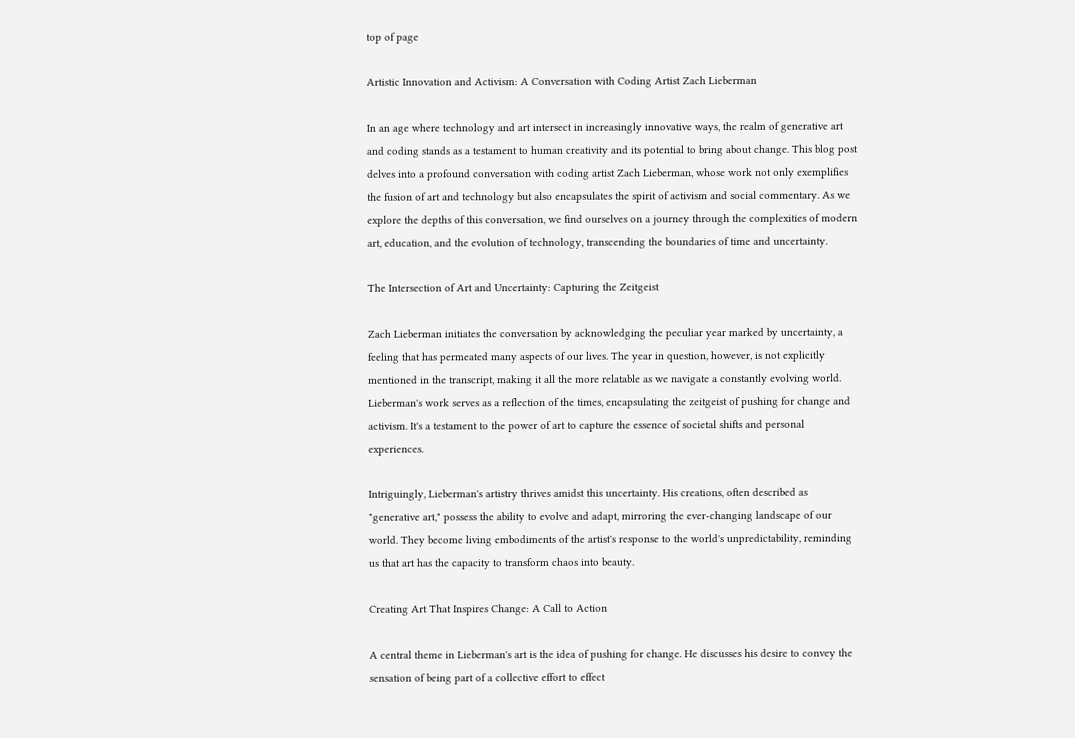top of page

Artistic Innovation and Activism: A Conversation with Coding Artist Zach Lieberman

In an age where technology and art intersect in increasingly innovative ways, the realm of generative art and coding stands as a testament to human creativity and its potential to bring about change. This blog post delves into a profound conversation with coding artist Zach Lieberman, whose work not only exemplifies the fusion of art and technology but also encapsulates the spirit of activism and social commentary. As we explore the depths of this conversation, we find ourselves on a journey through the complexities of modern art, education, and the evolution of technology, transcending the boundaries of time and uncertainty.

The Intersection of Art and Uncertainty: Capturing the Zeitgeist

Zach Lieberman initiates the conversation by acknowledging the peculiar year marked by uncertainty, a feeling that has permeated many aspects of our lives. The year in question, however, is not explicitly mentioned in the transcript, making it all the more relatable as we navigate a constantly evolving world. Lieberman's work serves as a reflection of the times, encapsulating the zeitgeist of pushing for change and activism. It's a testament to the power of art to capture the essence of societal shifts and personal experiences.

Intriguingly, Lieberman's artistry thrives amidst this uncertainty. His creations, often described as "generative art," possess the ability to evolve and adapt, mirroring the ever-changing landscape of our world. They become living embodiments of the artist's response to the world's unpredictability, reminding us that art has the capacity to transform chaos into beauty.

Creating Art That Inspires Change: A Call to Action

A central theme in Lieberman's art is the idea of pushing for change. He discusses his desire to convey the sensation of being part of a collective effort to effect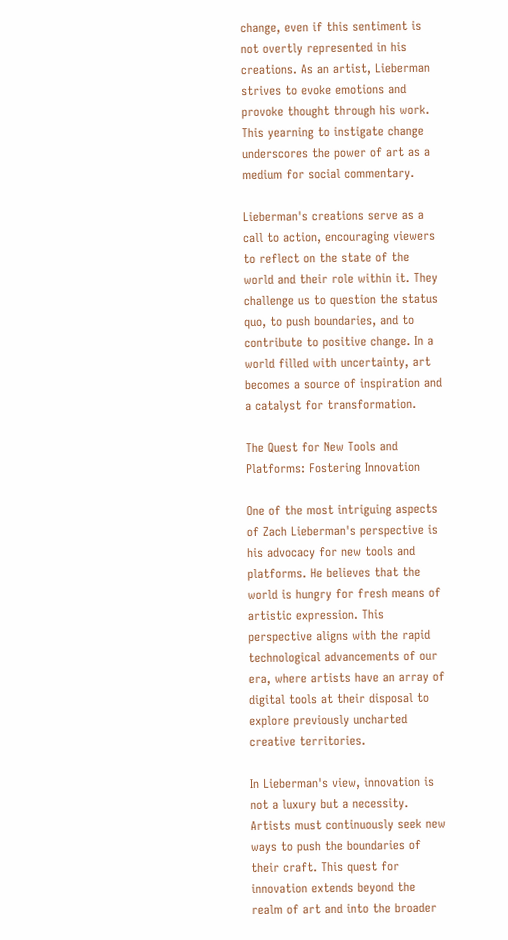change, even if this sentiment is not overtly represented in his creations. As an artist, Lieberman strives to evoke emotions and provoke thought through his work. This yearning to instigate change underscores the power of art as a medium for social commentary.

Lieberman's creations serve as a call to action, encouraging viewers to reflect on the state of the world and their role within it. They challenge us to question the status quo, to push boundaries, and to contribute to positive change. In a world filled with uncertainty, art becomes a source of inspiration and a catalyst for transformation.

The Quest for New Tools and Platforms: Fostering Innovation

One of the most intriguing aspects of Zach Lieberman's perspective is his advocacy for new tools and platforms. He believes that the world is hungry for fresh means of artistic expression. This perspective aligns with the rapid technological advancements of our era, where artists have an array of digital tools at their disposal to explore previously uncharted creative territories.

In Lieberman's view, innovation is not a luxury but a necessity. Artists must continuously seek new ways to push the boundaries of their craft. This quest for innovation extends beyond the realm of art and into the broader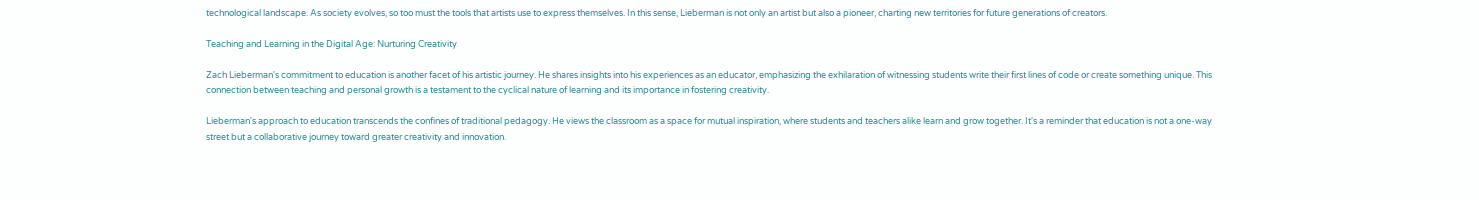technological landscape. As society evolves, so too must the tools that artists use to express themselves. In this sense, Lieberman is not only an artist but also a pioneer, charting new territories for future generations of creators.

Teaching and Learning in the Digital Age: Nurturing Creativity

Zach Lieberman's commitment to education is another facet of his artistic journey. He shares insights into his experiences as an educator, emphasizing the exhilaration of witnessing students write their first lines of code or create something unique. This connection between teaching and personal growth is a testament to the cyclical nature of learning and its importance in fostering creativity.

Lieberman's approach to education transcends the confines of traditional pedagogy. He views the classroom as a space for mutual inspiration, where students and teachers alike learn and grow together. It's a reminder that education is not a one-way street but a collaborative journey toward greater creativity and innovation.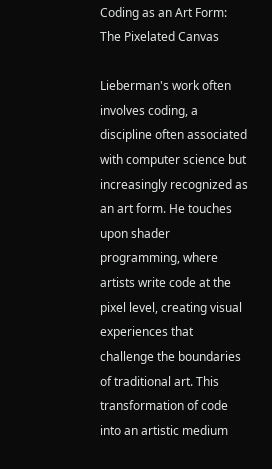Coding as an Art Form: The Pixelated Canvas

Lieberman's work often involves coding, a discipline often associated with computer science but increasingly recognized as an art form. He touches upon shader programming, where artists write code at the pixel level, creating visual experiences that challenge the boundaries of traditional art. This transformation of code into an artistic medium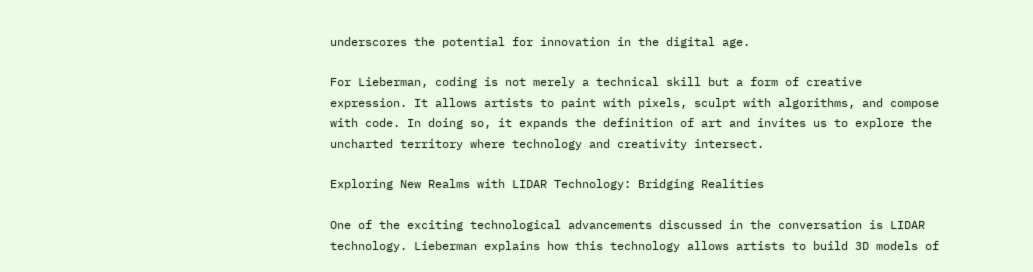underscores the potential for innovation in the digital age.

For Lieberman, coding is not merely a technical skill but a form of creative expression. It allows artists to paint with pixels, sculpt with algorithms, and compose with code. In doing so, it expands the definition of art and invites us to explore the uncharted territory where technology and creativity intersect.

Exploring New Realms with LIDAR Technology: Bridging Realities

One of the exciting technological advancements discussed in the conversation is LIDAR technology. Lieberman explains how this technology allows artists to build 3D models of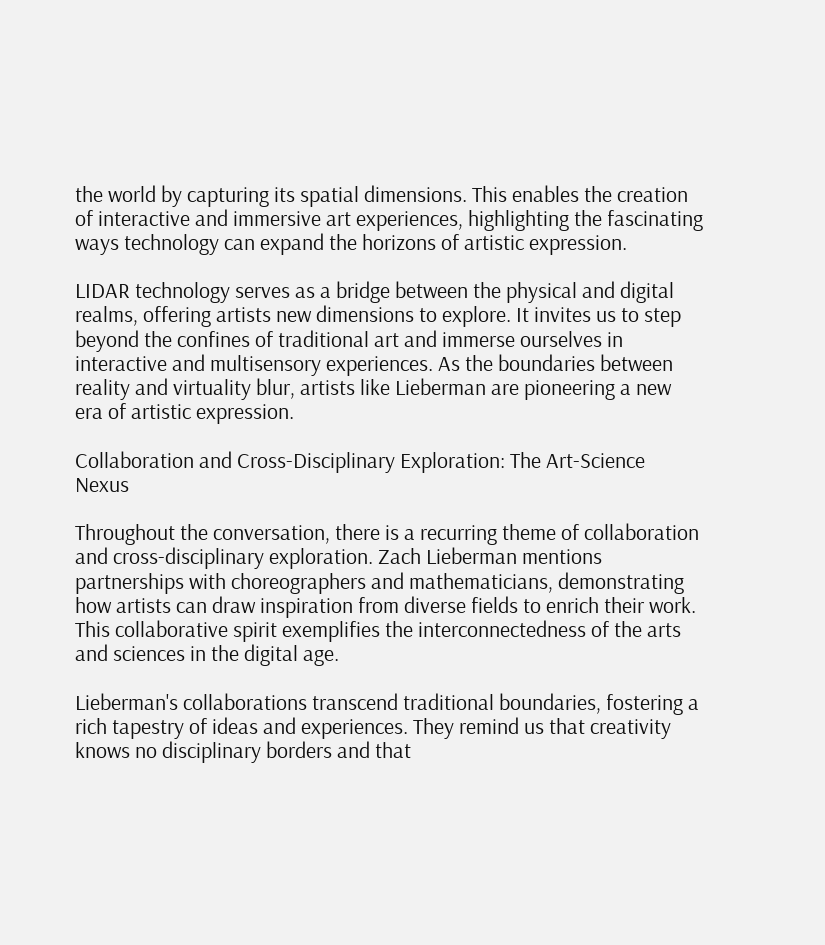the world by capturing its spatial dimensions. This enables the creation of interactive and immersive art experiences, highlighting the fascinating ways technology can expand the horizons of artistic expression.

LIDAR technology serves as a bridge between the physical and digital realms, offering artists new dimensions to explore. It invites us to step beyond the confines of traditional art and immerse ourselves in interactive and multisensory experiences. As the boundaries between reality and virtuality blur, artists like Lieberman are pioneering a new era of artistic expression.

Collaboration and Cross-Disciplinary Exploration: The Art-Science Nexus

Throughout the conversation, there is a recurring theme of collaboration and cross-disciplinary exploration. Zach Lieberman mentions partnerships with choreographers and mathematicians, demonstrating how artists can draw inspiration from diverse fields to enrich their work. This collaborative spirit exemplifies the interconnectedness of the arts and sciences in the digital age.

Lieberman's collaborations transcend traditional boundaries, fostering a rich tapestry of ideas and experiences. They remind us that creativity knows no disciplinary borders and that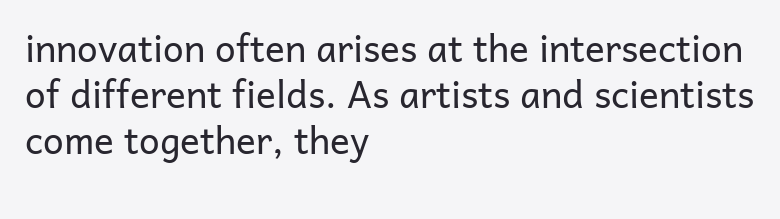innovation often arises at the intersection of different fields. As artists and scientists come together, they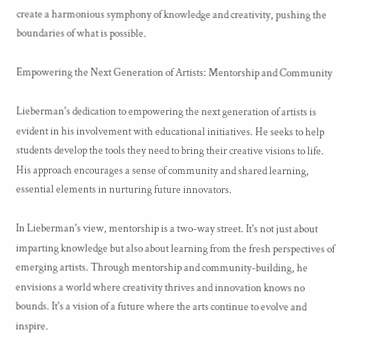create a harmonious symphony of knowledge and creativity, pushing the boundaries of what is possible.

Empowering the Next Generation of Artists: Mentorship and Community

Lieberman's dedication to empowering the next generation of artists is evident in his involvement with educational initiatives. He seeks to help students develop the tools they need to bring their creative visions to life. His approach encourages a sense of community and shared learning, essential elements in nurturing future innovators.

In Lieberman's view, mentorship is a two-way street. It's not just about imparting knowledge but also about learning from the fresh perspectives of emerging artists. Through mentorship and community-building, he envisions a world where creativity thrives and innovation knows no bounds. It's a vision of a future where the arts continue to evolve and inspire.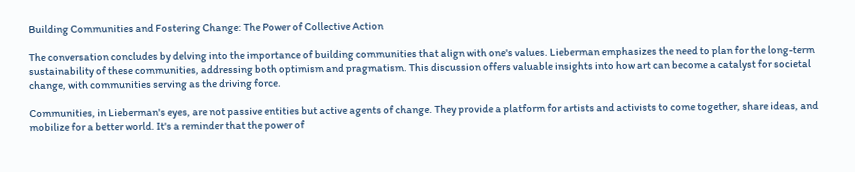Building Communities and Fostering Change: The Power of Collective Action

The conversation concludes by delving into the importance of building communities that align with one's values. Lieberman emphasizes the need to plan for the long-term sustainability of these communities, addressing both optimism and pragmatism. This discussion offers valuable insights into how art can become a catalyst for societal change, with communities serving as the driving force.

Communities, in Lieberman's eyes, are not passive entities but active agents of change. They provide a platform for artists and activists to come together, share ideas, and mobilize for a better world. It's a reminder that the power of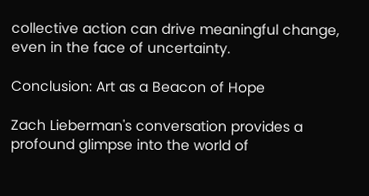collective action can drive meaningful change, even in the face of uncertainty.

Conclusion: Art as a Beacon of Hope

Zach Lieberman's conversation provides a profound glimpse into the world of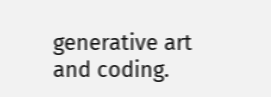generative art and coding.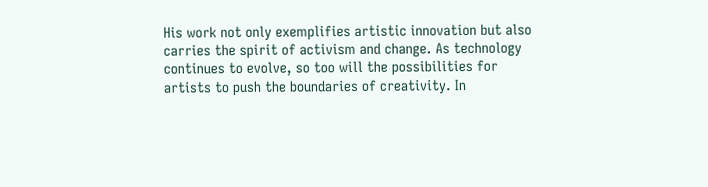His work not only exemplifies artistic innovation but also carries the spirit of activism and change. As technology continues to evolve, so too will the possibilities for artists to push the boundaries of creativity. In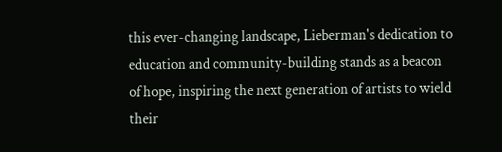this ever-changing landscape, Lieberman's dedication to education and community-building stands as a beacon of hope, inspiring the next generation of artists to wield their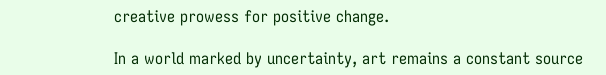creative prowess for positive change.

In a world marked by uncertainty, art remains a constant source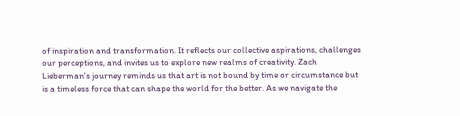of inspiration and transformation. It reflects our collective aspirations, challenges our perceptions, and invites us to explore new realms of creativity. Zach Lieberman's journey reminds us that art is not bound by time or circumstance but is a timeless force that can shape the world for the better. As we navigate the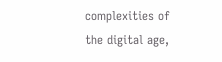complexities of the digital age,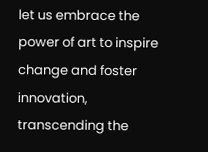let us embrace the power of art to inspire change and foster innovation, transcending the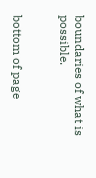boundaries of what is possible.


bottom of page